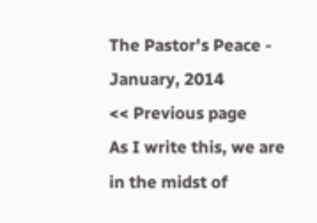The Pastor's Peace - January, 2014
<< Previous page
As I write this, we are in the midst of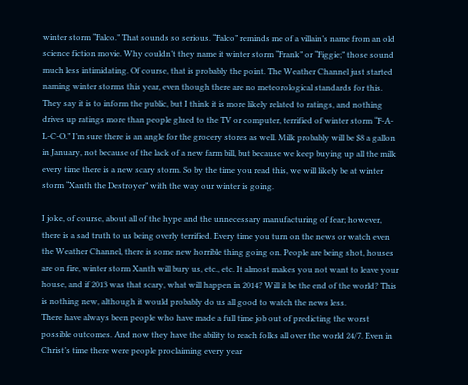winter storm “Falco.” That sounds so serious. “Falco” reminds me of a villain’s name from an old science fiction movie. Why couldn’t they name it winter storm “Frank” or “Figgie;” those sound much less intimidating. Of course, that is probably the point. The Weather Channel just started naming winter storms this year, even though there are no meteorological standards for this. They say it is to inform the public, but I think it is more likely related to ratings, and nothing drives up ratings more than people glued to the TV or computer, terrified of winter storm “F-A-L-C-O.” I’m sure there is an angle for the grocery stores as well. Milk probably will be $8 a gallon in January, not because of the lack of a new farm bill, but because we keep buying up all the milk every time there is a new scary storm. So by the time you read this, we will likely be at winter storm “Xanth the Destroyer” with the way our winter is going.

I joke, of course, about all of the hype and the unnecessary manufacturing of fear; however, there is a sad truth to us being overly terrified. Every time you turn on the news or watch even the Weather Channel, there is some new horrible thing going on. People are being shot, houses are on fire, winter storm Xanth will bury us, etc., etc. It almost makes you not want to leave your house, and if 2013 was that scary, what will happen in 2014? Will it be the end of the world? This is nothing new, although it would probably do us all good to watch the news less.
There have always been people who have made a full time job out of predicting the worst possible outcomes. And now they have the ability to reach folks all over the world 24/7. Even in Christ’s time there were people proclaiming every year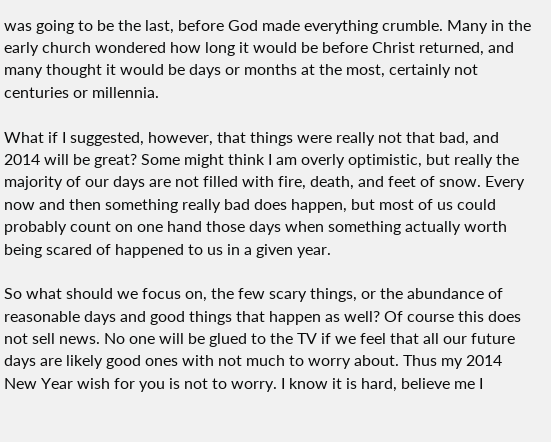was going to be the last, before God made everything crumble. Many in the early church wondered how long it would be before Christ returned, and many thought it would be days or months at the most, certainly not centuries or millennia.

What if I suggested, however, that things were really not that bad, and 2014 will be great? Some might think I am overly optimistic, but really the majority of our days are not filled with fire, death, and feet of snow. Every now and then something really bad does happen, but most of us could probably count on one hand those days when something actually worth being scared of happened to us in a given year.

So what should we focus on, the few scary things, or the abundance of reasonable days and good things that happen as well? Of course this does not sell news. No one will be glued to the TV if we feel that all our future days are likely good ones with not much to worry about. Thus my 2014 New Year wish for you is not to worry. I know it is hard, believe me I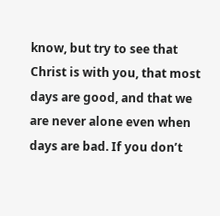know, but try to see that Christ is with you, that most days are good, and that we are never alone even when days are bad. If you don’t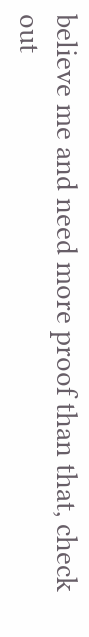believe me and need more proof than that, check out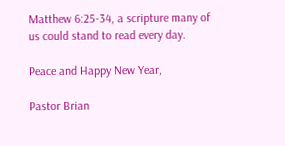Matthew 6:25-34, a scripture many of us could stand to read every day.

Peace and Happy New Year,

Pastor Brian